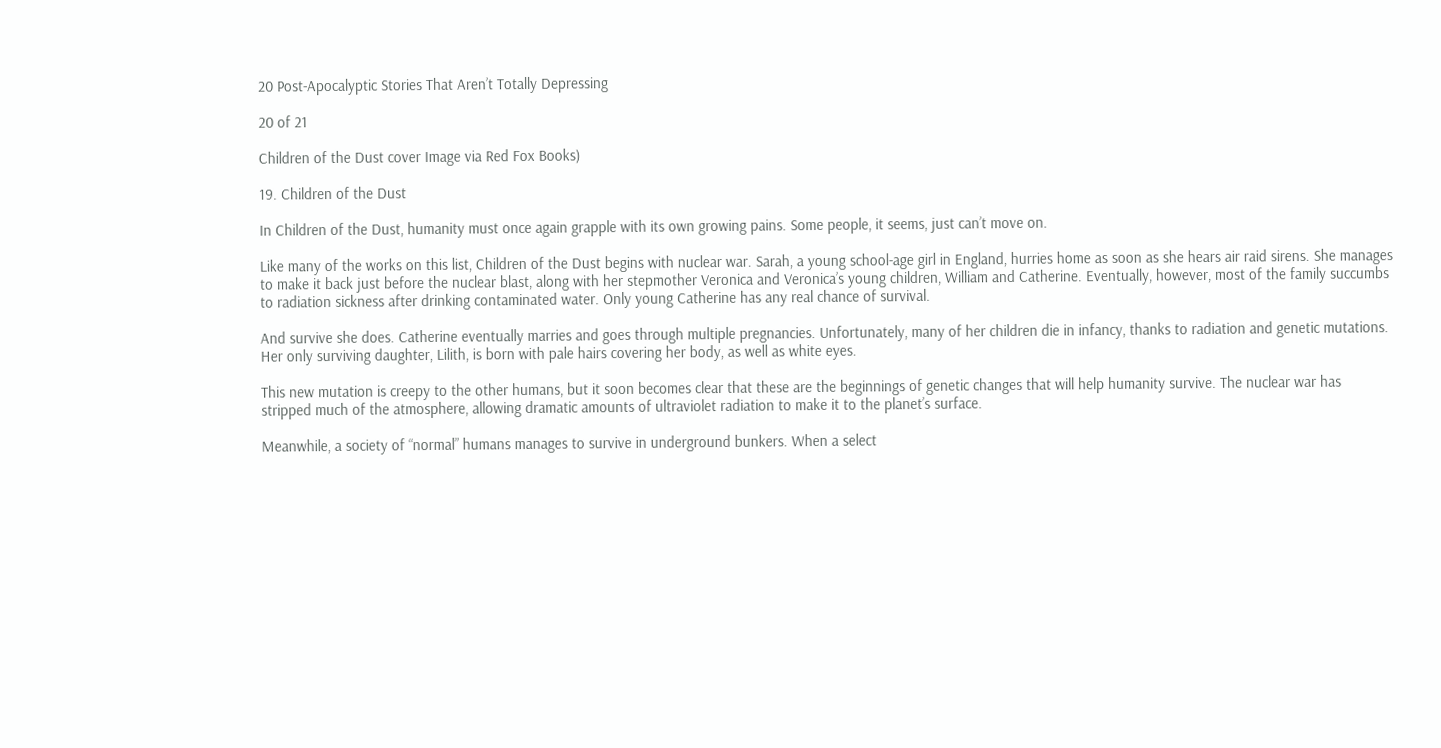20 Post-Apocalyptic Stories That Aren’t Totally Depressing

20 of 21

Children of the Dust cover Image via Red Fox Books)

19. Children of the Dust

In Children of the Dust, humanity must once again grapple with its own growing pains. Some people, it seems, just can’t move on.

Like many of the works on this list, Children of the Dust begins with nuclear war. Sarah, a young school-age girl in England, hurries home as soon as she hears air raid sirens. She manages to make it back just before the nuclear blast, along with her stepmother Veronica and Veronica’s young children, William and Catherine. Eventually, however, most of the family succumbs to radiation sickness after drinking contaminated water. Only young Catherine has any real chance of survival.

And survive she does. Catherine eventually marries and goes through multiple pregnancies. Unfortunately, many of her children die in infancy, thanks to radiation and genetic mutations. Her only surviving daughter, Lilith, is born with pale hairs covering her body, as well as white eyes.

This new mutation is creepy to the other humans, but it soon becomes clear that these are the beginnings of genetic changes that will help humanity survive. The nuclear war has stripped much of the atmosphere, allowing dramatic amounts of ultraviolet radiation to make it to the planet’s surface.

Meanwhile, a society of “normal” humans manages to survive in underground bunkers. When a select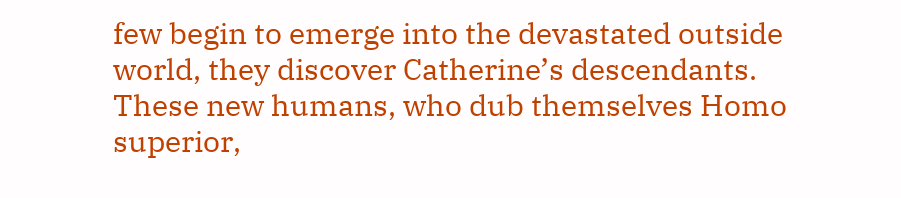few begin to emerge into the devastated outside world, they discover Catherine’s descendants. These new humans, who dub themselves Homo superior,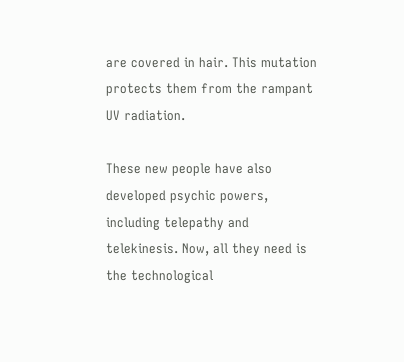are covered in hair. This mutation protects them from the rampant UV radiation.

These new people have also developed psychic powers, including telepathy and telekinesis. Now, all they need is the technological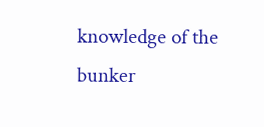knowledge of the bunker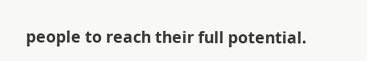people to reach their full potential.